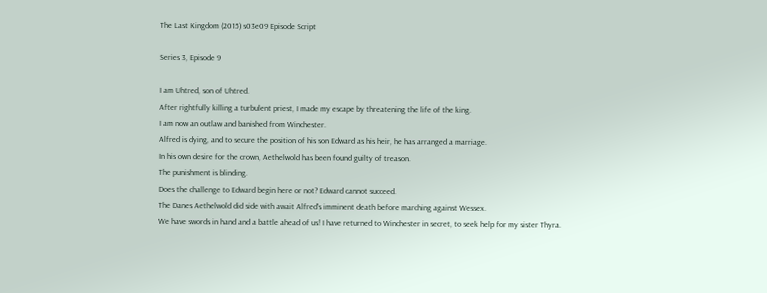The Last Kingdom (2015) s03e09 Episode Script

Series 3, Episode 9

I am Uhtred, son of Uhtred.
After rightfully killing a turbulent priest, I made my escape by threatening the life of the king.
I am now an outlaw and banished from Winchester.
Alfred is dying, and to secure the position of his son Edward as his heir, he has arranged a marriage.
In his own desire for the crown, Aethelwold has been found guilty of treason.
The punishment is blinding.
Does the challenge to Edward begin here or not? Edward cannot succeed.
The Danes Aethelwold did side with await Alfred's imminent death before marching against Wessex.
We have swords in hand and a battle ahead of us! I have returned to Winchester in secret, to seek help for my sister Thyra.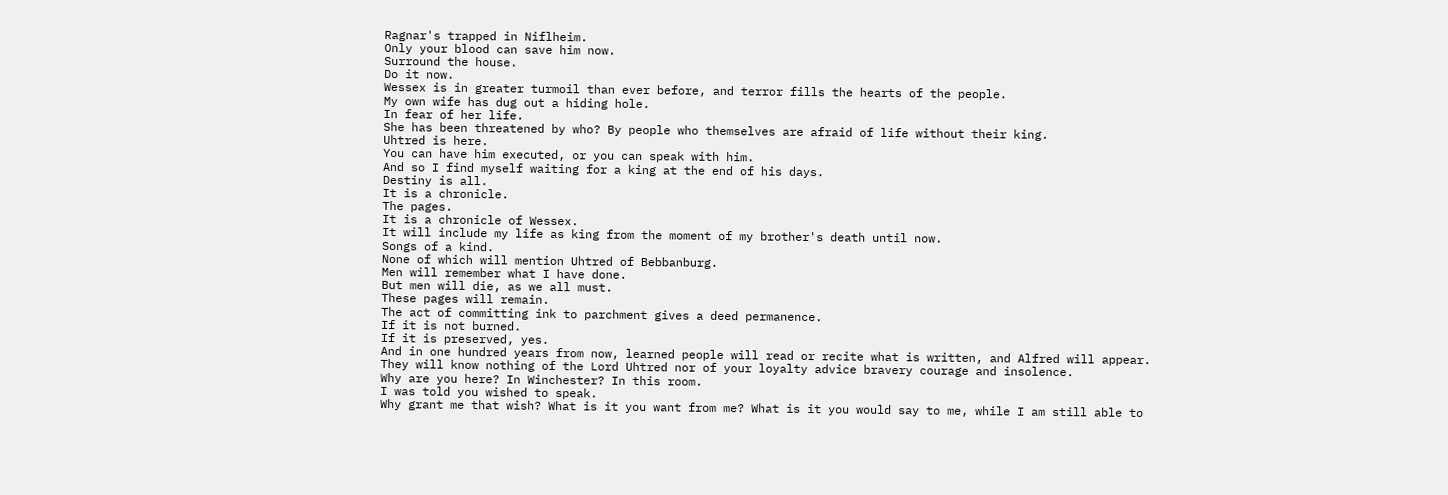Ragnar's trapped in Niflheim.
Only your blood can save him now.
Surround the house.
Do it now.
Wessex is in greater turmoil than ever before, and terror fills the hearts of the people.
My own wife has dug out a hiding hole.
In fear of her life.
She has been threatened by who? By people who themselves are afraid of life without their king.
Uhtred is here.
You can have him executed, or you can speak with him.
And so I find myself waiting for a king at the end of his days.
Destiny is all.
It is a chronicle.
The pages.
It is a chronicle of Wessex.
It will include my life as king from the moment of my brother's death until now.
Songs of a kind.
None of which will mention Uhtred of Bebbanburg.
Men will remember what I have done.
But men will die, as we all must.
These pages will remain.
The act of committing ink to parchment gives a deed permanence.
If it is not burned.
If it is preserved, yes.
And in one hundred years from now, learned people will read or recite what is written, and Alfred will appear.
They will know nothing of the Lord Uhtred nor of your loyalty advice bravery courage and insolence.
Why are you here? In Winchester? In this room.
I was told you wished to speak.
Why grant me that wish? What is it you want from me? What is it you would say to me, while I am still able to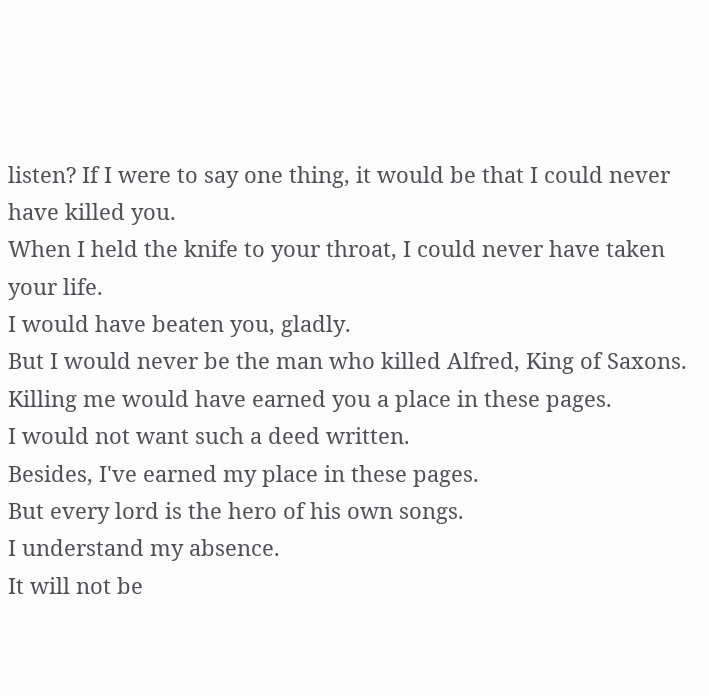listen? If I were to say one thing, it would be that I could never have killed you.
When I held the knife to your throat, I could never have taken your life.
I would have beaten you, gladly.
But I would never be the man who killed Alfred, King of Saxons.
Killing me would have earned you a place in these pages.
I would not want such a deed written.
Besides, I've earned my place in these pages.
But every lord is the hero of his own songs.
I understand my absence.
It will not be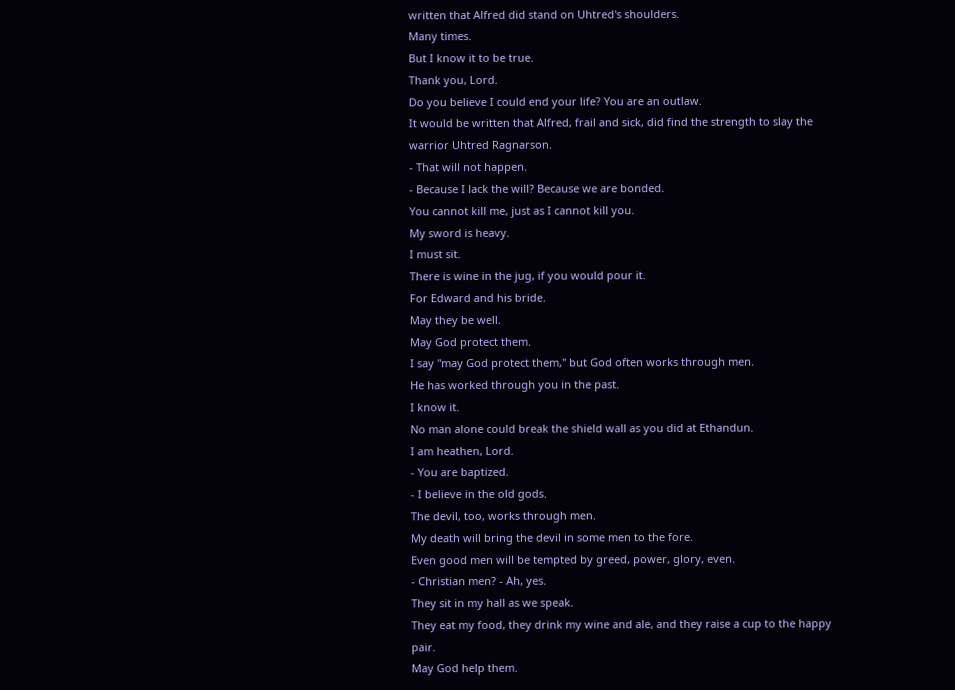written that Alfred did stand on Uhtred's shoulders.
Many times.
But I know it to be true.
Thank you, Lord.
Do you believe I could end your life? You are an outlaw.
It would be written that Alfred, frail and sick, did find the strength to slay the warrior Uhtred Ragnarson.
- That will not happen.
- Because I lack the will? Because we are bonded.
You cannot kill me, just as I cannot kill you.
My sword is heavy.
I must sit.
There is wine in the jug, if you would pour it.
For Edward and his bride.
May they be well.
May God protect them.
I say "may God protect them," but God often works through men.
He has worked through you in the past.
I know it.
No man alone could break the shield wall as you did at Ethandun.
I am heathen, Lord.
- You are baptized.
- I believe in the old gods.
The devil, too, works through men.
My death will bring the devil in some men to the fore.
Even good men will be tempted by greed, power, glory, even.
- Christian men? - Ah, yes.
They sit in my hall as we speak.
They eat my food, they drink my wine and ale, and they raise a cup to the happy pair.
May God help them.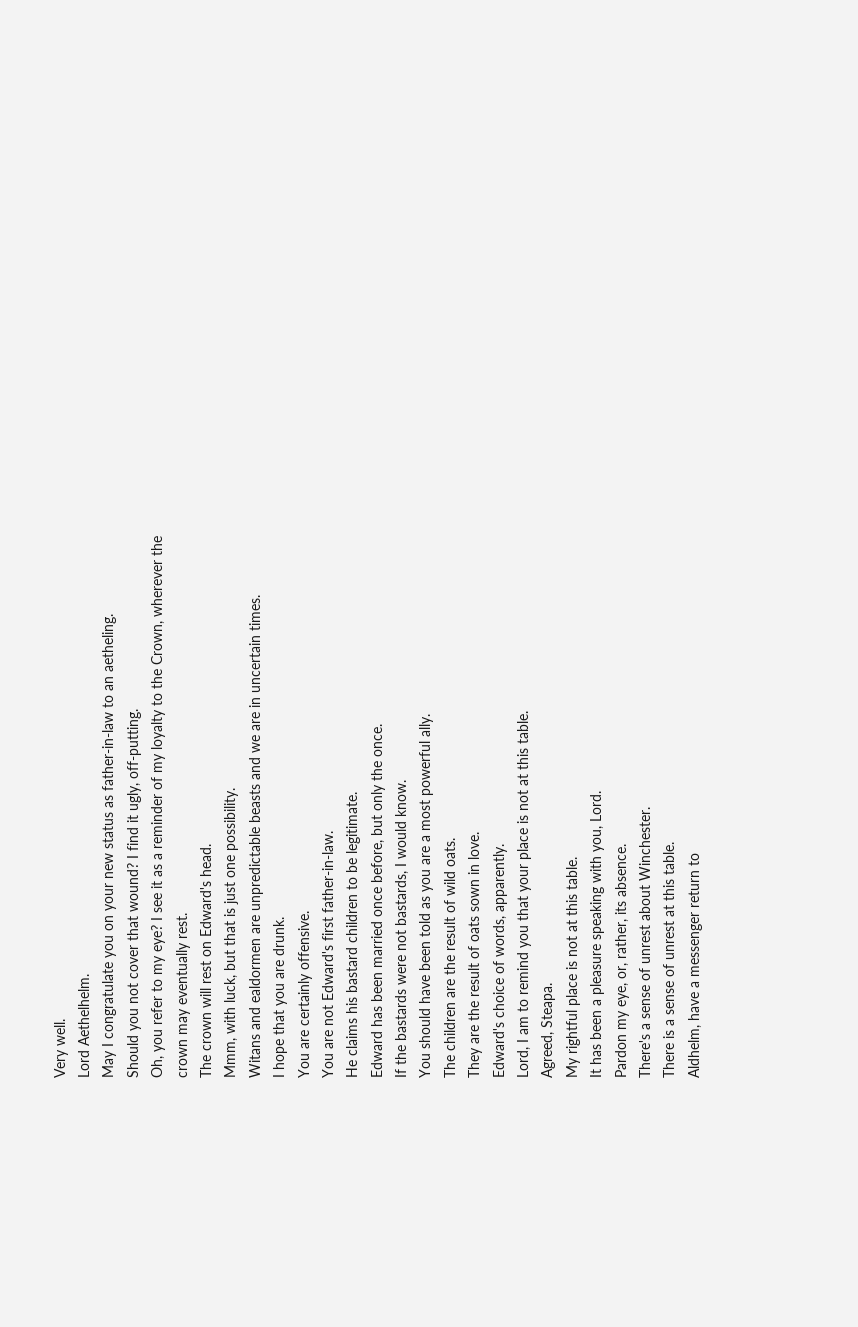Very well.
Lord Aethelhelm.
May I congratulate you on your new status as father-in-law to an aetheling.
Should you not cover that wound? I find it ugly, off-putting.
Oh, you refer to my eye? I see it as a reminder of my loyalty to the Crown, wherever the crown may eventually rest.
The crown will rest on Edward's head.
Mmm, with luck, but that is just one possibility.
Witans and ealdormen are unpredictable beasts and we are in uncertain times.
I hope that you are drunk.
You are certainly offensive.
You are not Edward's first father-in-law.
He claims his bastard children to be legitimate.
Edward has been married once before, but only the once.
If the bastards were not bastards, I would know.
You should have been told as you are a most powerful ally.
The children are the result of wild oats.
They are the result of oats sown in love.
Edward's choice of words, apparently.
Lord, I am to remind you that your place is not at this table.
Agreed, Steapa.
My rightful place is not at this table.
It has been a pleasure speaking with you, Lord.
Pardon my eye, or, rather, its absence.
There's a sense of unrest about Winchester.
There is a sense of unrest at this table.
Aldhelm, have a messenger return to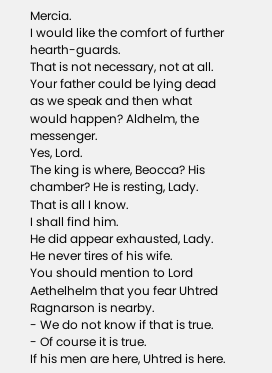Mercia.
I would like the comfort of further hearth-guards.
That is not necessary, not at all.
Your father could be lying dead as we speak and then what would happen? Aldhelm, the messenger.
Yes, Lord.
The king is where, Beocca? His chamber? He is resting, Lady.
That is all I know.
I shall find him.
He did appear exhausted, Lady.
He never tires of his wife.
You should mention to Lord Aethelhelm that you fear Uhtred Ragnarson is nearby.
- We do not know if that is true.
- Of course it is true.
If his men are here, Uhtred is here.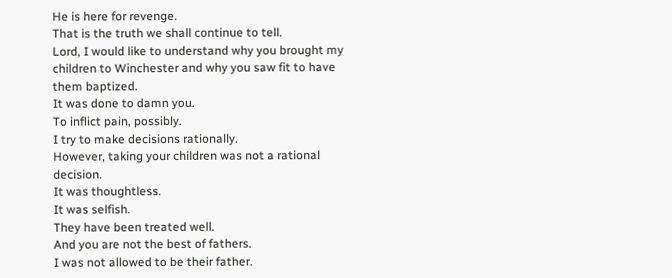He is here for revenge.
That is the truth we shall continue to tell.
Lord, I would like to understand why you brought my children to Winchester and why you saw fit to have them baptized.
It was done to damn you.
To inflict pain, possibly.
I try to make decisions rationally.
However, taking your children was not a rational decision.
It was thoughtless.
It was selfish.
They have been treated well.
And you are not the best of fathers.
I was not allowed to be their father.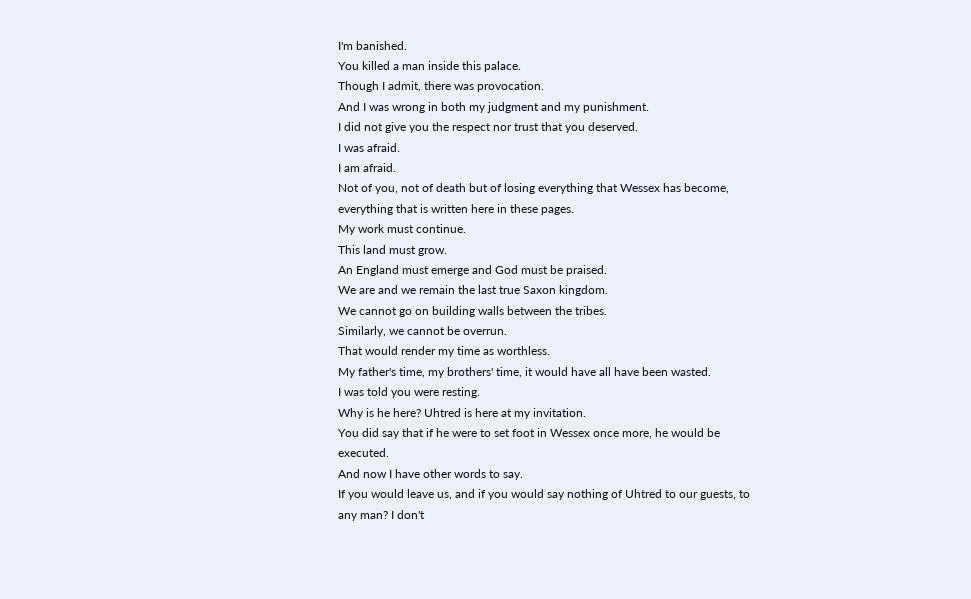I'm banished.
You killed a man inside this palace.
Though I admit, there was provocation.
And I was wrong in both my judgment and my punishment.
I did not give you the respect nor trust that you deserved.
I was afraid.
I am afraid.
Not of you, not of death but of losing everything that Wessex has become, everything that is written here in these pages.
My work must continue.
This land must grow.
An England must emerge and God must be praised.
We are and we remain the last true Saxon kingdom.
We cannot go on building walls between the tribes.
Similarly, we cannot be overrun.
That would render my time as worthless.
My father's time, my brothers' time, it would have all have been wasted.
I was told you were resting.
Why is he here? Uhtred is here at my invitation.
You did say that if he were to set foot in Wessex once more, he would be executed.
And now I have other words to say.
If you would leave us, and if you would say nothing of Uhtred to our guests, to any man? I don't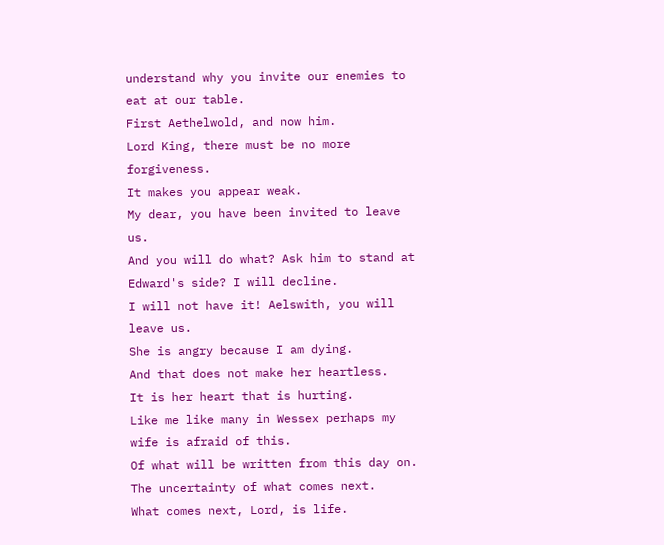understand why you invite our enemies to eat at our table.
First Aethelwold, and now him.
Lord King, there must be no more forgiveness.
It makes you appear weak.
My dear, you have been invited to leave us.
And you will do what? Ask him to stand at Edward's side? I will decline.
I will not have it! Aelswith, you will leave us.
She is angry because I am dying.
And that does not make her heartless.
It is her heart that is hurting.
Like me like many in Wessex perhaps my wife is afraid of this.
Of what will be written from this day on.
The uncertainty of what comes next.
What comes next, Lord, is life.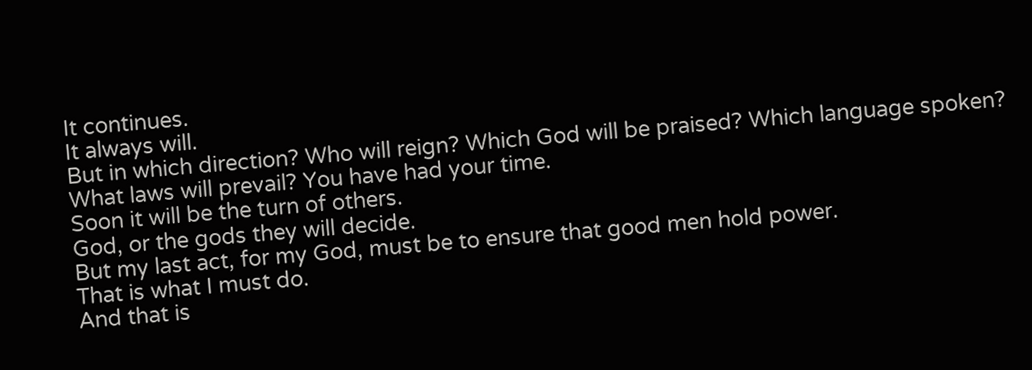It continues.
It always will.
But in which direction? Who will reign? Which God will be praised? Which language spoken? What laws will prevail? You have had your time.
Soon it will be the turn of others.
God, or the gods they will decide.
But my last act, for my God, must be to ensure that good men hold power.
That is what I must do.
And that is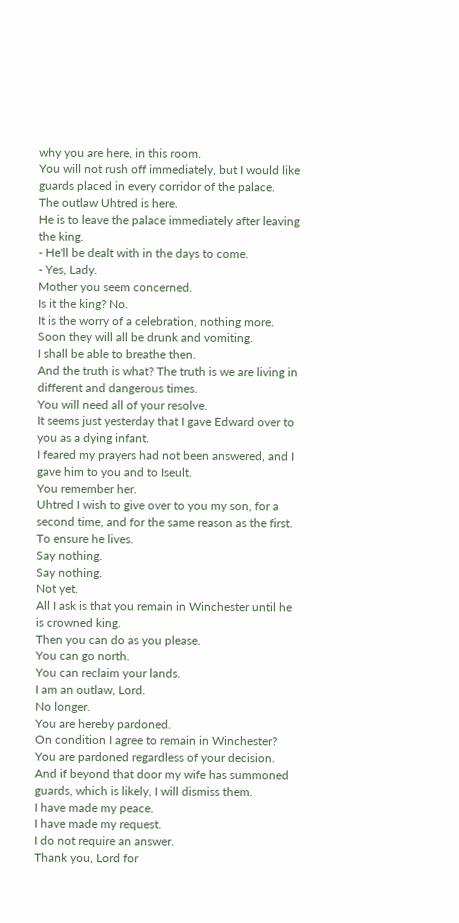why you are here, in this room.
You will not rush off immediately, but I would like guards placed in every corridor of the palace.
The outlaw Uhtred is here.
He is to leave the palace immediately after leaving the king.
- He'll be dealt with in the days to come.
- Yes, Lady.
Mother you seem concerned.
Is it the king? No.
It is the worry of a celebration, nothing more.
Soon they will all be drunk and vomiting.
I shall be able to breathe then.
And the truth is what? The truth is we are living in different and dangerous times.
You will need all of your resolve.
It seems just yesterday that I gave Edward over to you as a dying infant.
I feared my prayers had not been answered, and I gave him to you and to Iseult.
You remember her.
Uhtred I wish to give over to you my son, for a second time, and for the same reason as the first.
To ensure he lives.
Say nothing.
Say nothing.
Not yet.
All I ask is that you remain in Winchester until he is crowned king.
Then you can do as you please.
You can go north.
You can reclaim your lands.
I am an outlaw, Lord.
No longer.
You are hereby pardoned.
On condition I agree to remain in Winchester? You are pardoned regardless of your decision.
And if beyond that door my wife has summoned guards, which is likely, I will dismiss them.
I have made my peace.
I have made my request.
I do not require an answer.
Thank you, Lord for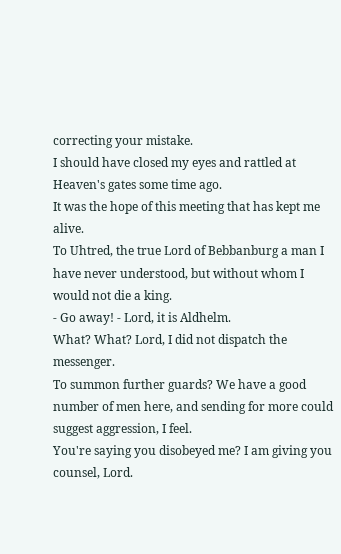correcting your mistake.
I should have closed my eyes and rattled at Heaven's gates some time ago.
It was the hope of this meeting that has kept me alive.
To Uhtred, the true Lord of Bebbanburg a man I have never understood, but without whom I would not die a king.
- Go away! - Lord, it is Aldhelm.
What? What? Lord, I did not dispatch the messenger.
To summon further guards? We have a good number of men here, and sending for more could suggest aggression, I feel.
You're saying you disobeyed me? I am giving you counsel, Lord.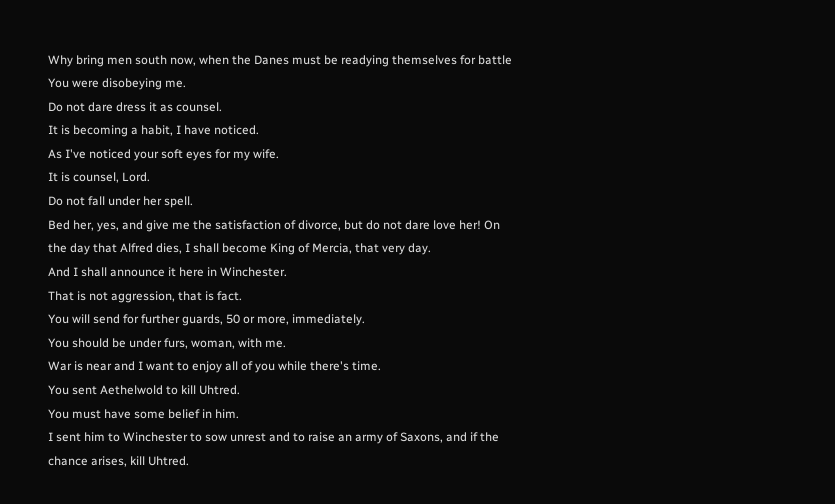Why bring men south now, when the Danes must be readying themselves for battle You were disobeying me.
Do not dare dress it as counsel.
It is becoming a habit, I have noticed.
As I've noticed your soft eyes for my wife.
It is counsel, Lord.
Do not fall under her spell.
Bed her, yes, and give me the satisfaction of divorce, but do not dare love her! On the day that Alfred dies, I shall become King of Mercia, that very day.
And I shall announce it here in Winchester.
That is not aggression, that is fact.
You will send for further guards, 50 or more, immediately.
You should be under furs, woman, with me.
War is near and I want to enjoy all of you while there's time.
You sent Aethelwold to kill Uhtred.
You must have some belief in him.
I sent him to Winchester to sow unrest and to raise an army of Saxons, and if the chance arises, kill Uhtred.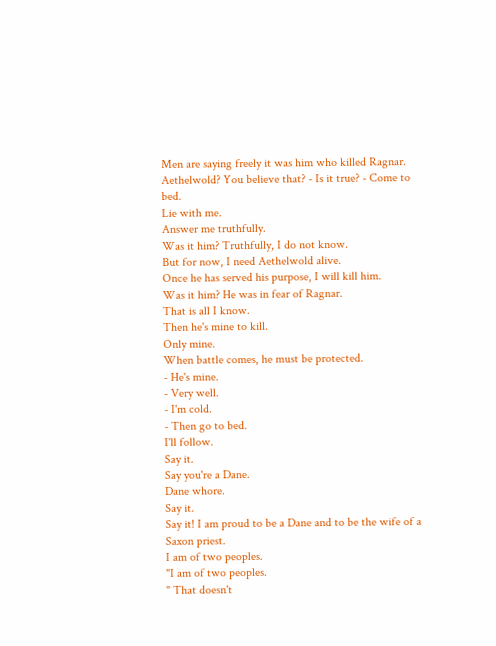Men are saying freely it was him who killed Ragnar.
Aethelwold? You believe that? - Is it true? - Come to bed.
Lie with me.
Answer me truthfully.
Was it him? Truthfully, I do not know.
But for now, I need Aethelwold alive.
Once he has served his purpose, I will kill him.
Was it him? He was in fear of Ragnar.
That is all I know.
Then he's mine to kill.
Only mine.
When battle comes, he must be protected.
- He's mine.
- Very well.
- I'm cold.
- Then go to bed.
I'll follow.
Say it.
Say you're a Dane.
Dane whore.
Say it.
Say it! I am proud to be a Dane and to be the wife of a Saxon priest.
I am of two peoples.
"I am of two peoples.
" That doesn't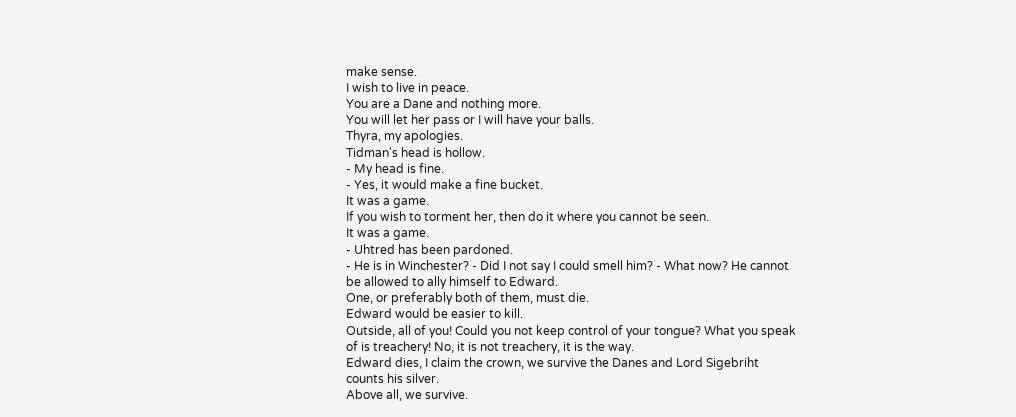make sense.
I wish to live in peace.
You are a Dane and nothing more.
You will let her pass or I will have your balls.
Thyra, my apologies.
Tidman's head is hollow.
- My head is fine.
- Yes, it would make a fine bucket.
It was a game.
If you wish to torment her, then do it where you cannot be seen.
It was a game.
- Uhtred has been pardoned.
- He is in Winchester? - Did I not say I could smell him? - What now? He cannot be allowed to ally himself to Edward.
One, or preferably both of them, must die.
Edward would be easier to kill.
Outside, all of you! Could you not keep control of your tongue? What you speak of is treachery! No, it is not treachery, it is the way.
Edward dies, I claim the crown, we survive the Danes and Lord Sigebriht counts his silver.
Above all, we survive.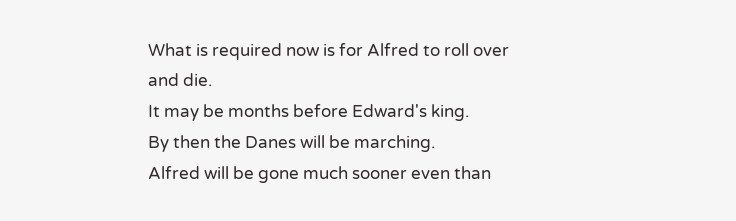What is required now is for Alfred to roll over and die.
It may be months before Edward's king.
By then the Danes will be marching.
Alfred will be gone much sooner even than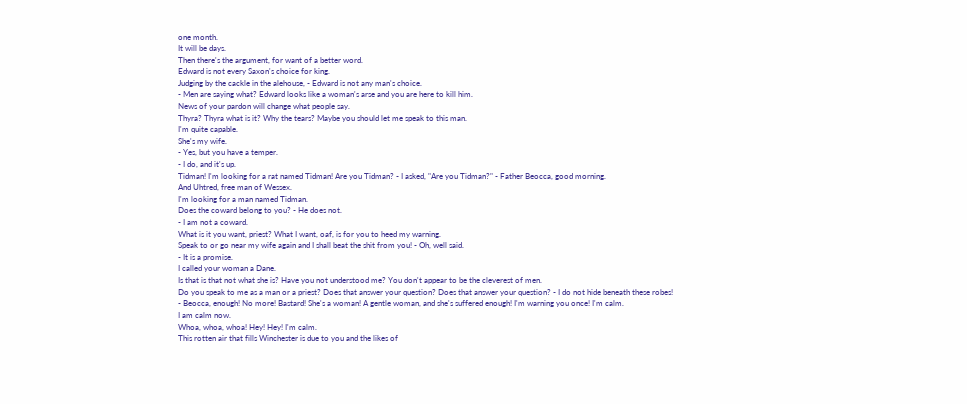one month.
It will be days.
Then there's the argument, for want of a better word.
Edward is not every Saxon's choice for king.
Judging by the cackle in the alehouse, - Edward is not any man's choice.
- Men are saying what? Edward looks like a woman's arse and you are here to kill him.
News of your pardon will change what people say.
Thyra? Thyra what is it? Why the tears? Maybe you should let me speak to this man.
I'm quite capable.
She's my wife.
- Yes, but you have a temper.
- I do, and it's up.
Tidman! I'm looking for a rat named Tidman! Are you Tidman? - I asked, "Are you Tidman?" - Father Beocca, good morning.
And Uhtred, free man of Wessex.
I'm looking for a man named Tidman.
Does the coward belong to you? - He does not.
- I am not a coward.
What is it you want, priest? What I want, oaf, is for you to heed my warning.
Speak to or go near my wife again and I shall beat the shit from you! - Oh, well said.
- It is a promise.
I called your woman a Dane.
Is that is that not what she is? Have you not understood me? You don't appear to be the cleverest of men.
Do you speak to me as a man or a priest? Does that answer your question? Does that answer your question? - I do not hide beneath these robes! - Beocca, enough! No more! Bastard! She's a woman! A gentle woman, and she's suffered enough! I'm warning you once! I'm calm.
I am calm now.
Whoa, whoa, whoa! Hey! Hey! I'm calm.
This rotten air that fills Winchester is due to you and the likes of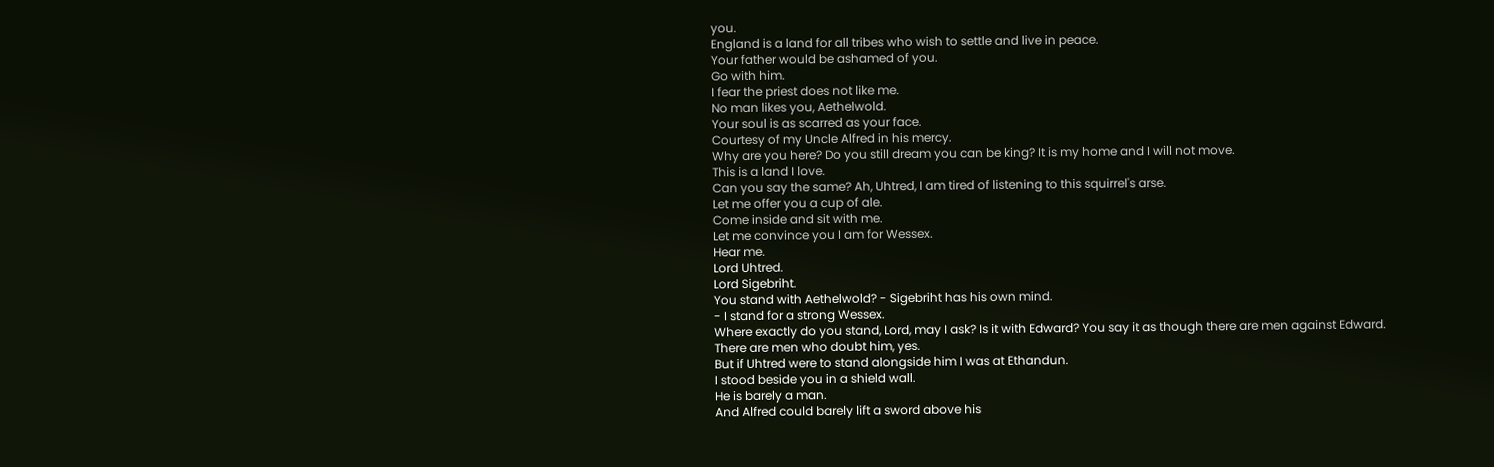you.
England is a land for all tribes who wish to settle and live in peace.
Your father would be ashamed of you.
Go with him.
I fear the priest does not like me.
No man likes you, Aethelwold.
Your soul is as scarred as your face.
Courtesy of my Uncle Alfred in his mercy.
Why are you here? Do you still dream you can be king? It is my home and I will not move.
This is a land I love.
Can you say the same? Ah, Uhtred, I am tired of listening to this squirrel's arse.
Let me offer you a cup of ale.
Come inside and sit with me.
Let me convince you I am for Wessex.
Hear me.
Lord Uhtred.
Lord Sigebriht.
You stand with Aethelwold? - Sigebriht has his own mind.
- I stand for a strong Wessex.
Where exactly do you stand, Lord, may I ask? Is it with Edward? You say it as though there are men against Edward.
There are men who doubt him, yes.
But if Uhtred were to stand alongside him I was at Ethandun.
I stood beside you in a shield wall.
He is barely a man.
And Alfred could barely lift a sword above his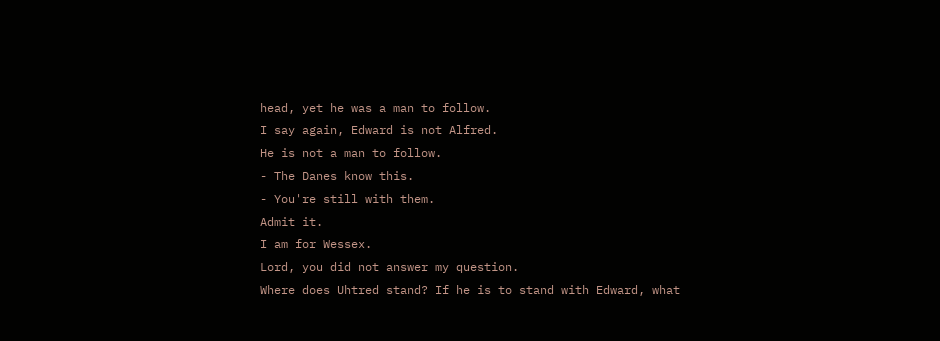head, yet he was a man to follow.
I say again, Edward is not Alfred.
He is not a man to follow.
- The Danes know this.
- You're still with them.
Admit it.
I am for Wessex.
Lord, you did not answer my question.
Where does Uhtred stand? If he is to stand with Edward, what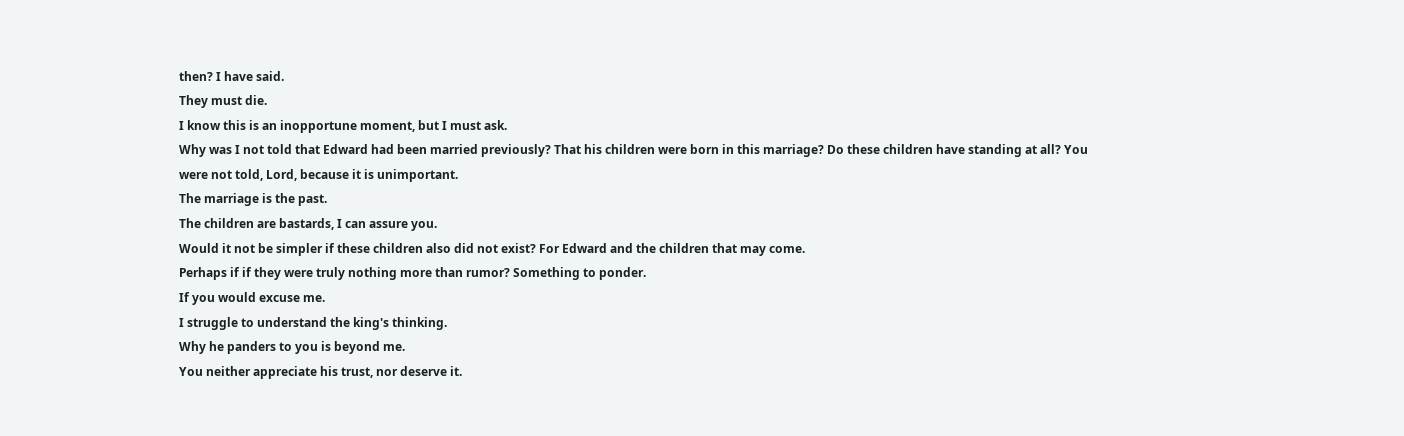then? I have said.
They must die.
I know this is an inopportune moment, but I must ask.
Why was I not told that Edward had been married previously? That his children were born in this marriage? Do these children have standing at all? You were not told, Lord, because it is unimportant.
The marriage is the past.
The children are bastards, I can assure you.
Would it not be simpler if these children also did not exist? For Edward and the children that may come.
Perhaps if if they were truly nothing more than rumor? Something to ponder.
If you would excuse me.
I struggle to understand the king's thinking.
Why he panders to you is beyond me.
You neither appreciate his trust, nor deserve it.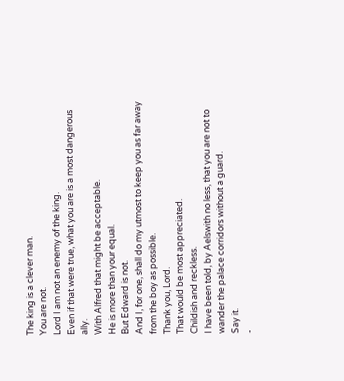The king is a clever man.
You are not.
Lord I am not an enemy of the king.
Even if that were true, what you are is a most dangerous ally.
With Alfred that might be acceptable.
He is more than your equal.
But Edward is not.
And I, for one, shall do my utmost to keep you as far away from the boy as possible.
Thank you, Lord.
That would be most appreciated.
Childish and reckless.
I have been told, by Aelswith no less, that you are not to wander the palace corridors without a guard.
Say it.
-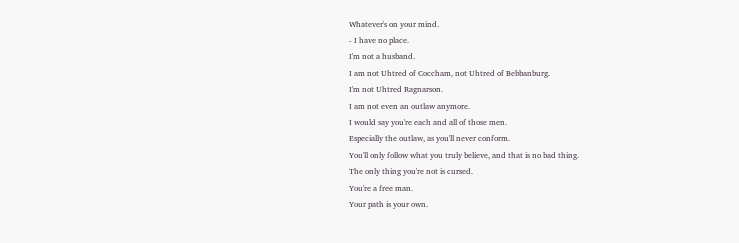Whatever's on your mind.
- I have no place.
I'm not a husband.
I am not Uhtred of Coccham, not Uhtred of Bebbanburg.
I'm not Uhtred Ragnarson.
I am not even an outlaw anymore.
I would say you're each and all of those men.
Especially the outlaw, as you'll never conform.
You'll only follow what you truly believe, and that is no bad thing.
The only thing you're not is cursed.
You're a free man.
Your path is your own.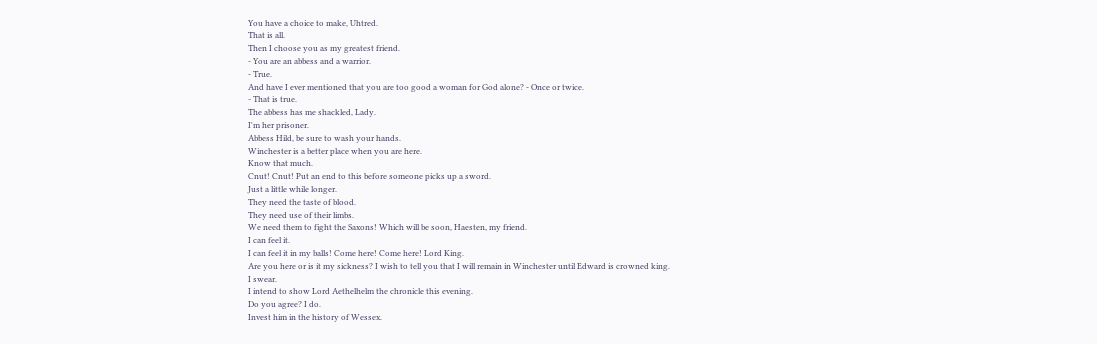You have a choice to make, Uhtred.
That is all.
Then I choose you as my greatest friend.
- You are an abbess and a warrior.
- True.
And have I ever mentioned that you are too good a woman for God alone? - Once or twice.
- That is true.
The abbess has me shackled, Lady.
I'm her prisoner.
Abbess Hild, be sure to wash your hands.
Winchester is a better place when you are here.
Know that much.
Cnut! Cnut! Put an end to this before someone picks up a sword.
Just a little while longer.
They need the taste of blood.
They need use of their limbs.
We need them to fight the Saxons! Which will be soon, Haesten, my friend.
I can feel it.
I can feel it in my balls! Come here! Come here! Lord King.
Are you here or is it my sickness? I wish to tell you that I will remain in Winchester until Edward is crowned king.
I swear.
I intend to show Lord Aethelhelm the chronicle this evening.
Do you agree? I do.
Invest him in the history of Wessex.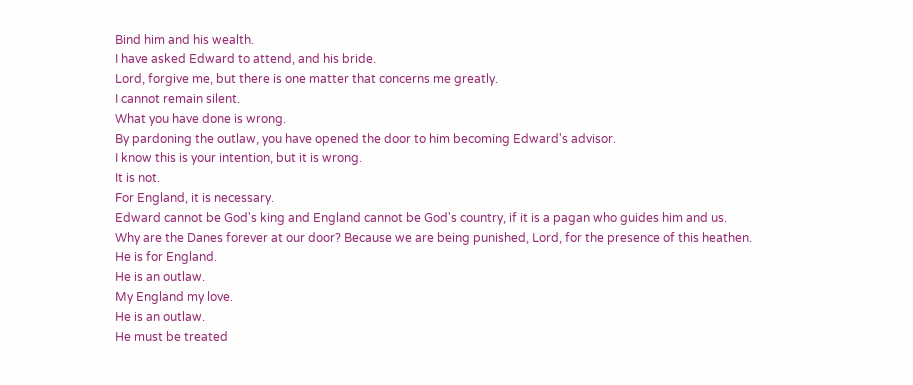Bind him and his wealth.
I have asked Edward to attend, and his bride.
Lord, forgive me, but there is one matter that concerns me greatly.
I cannot remain silent.
What you have done is wrong.
By pardoning the outlaw, you have opened the door to him becoming Edward's advisor.
I know this is your intention, but it is wrong.
It is not.
For England, it is necessary.
Edward cannot be God's king and England cannot be God's country, if it is a pagan who guides him and us.
Why are the Danes forever at our door? Because we are being punished, Lord, for the presence of this heathen.
He is for England.
He is an outlaw.
My England my love.
He is an outlaw.
He must be treated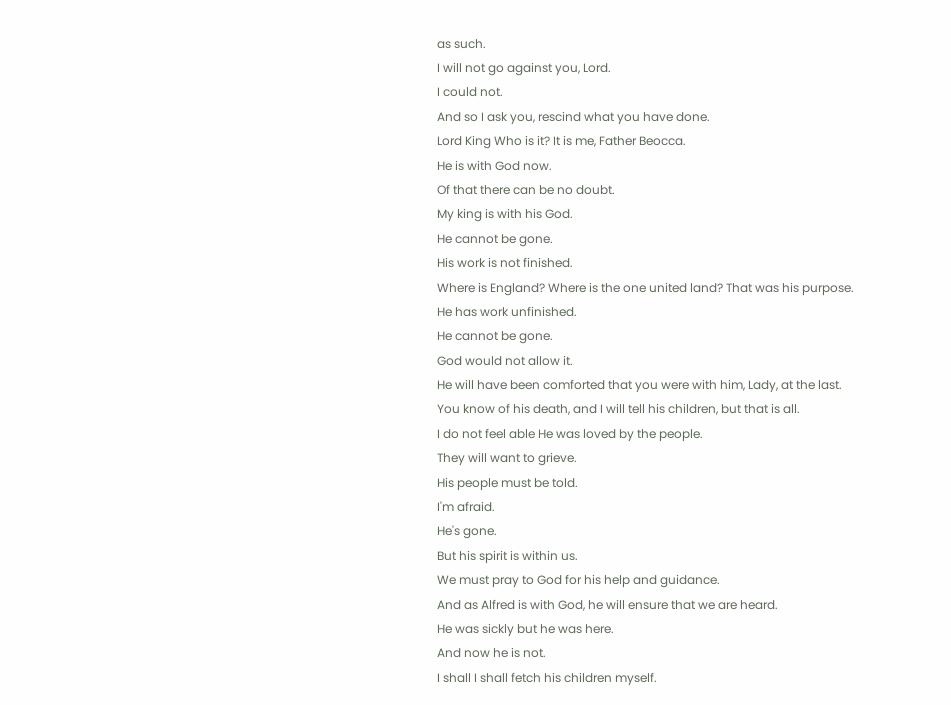as such.
I will not go against you, Lord.
I could not.
And so I ask you, rescind what you have done.
Lord King Who is it? It is me, Father Beocca.
He is with God now.
Of that there can be no doubt.
My king is with his God.
He cannot be gone.
His work is not finished.
Where is England? Where is the one united land? That was his purpose.
He has work unfinished.
He cannot be gone.
God would not allow it.
He will have been comforted that you were with him, Lady, at the last.
You know of his death, and I will tell his children, but that is all.
I do not feel able He was loved by the people.
They will want to grieve.
His people must be told.
I'm afraid.
He's gone.
But his spirit is within us.
We must pray to God for his help and guidance.
And as Alfred is with God, he will ensure that we are heard.
He was sickly but he was here.
And now he is not.
I shall I shall fetch his children myself.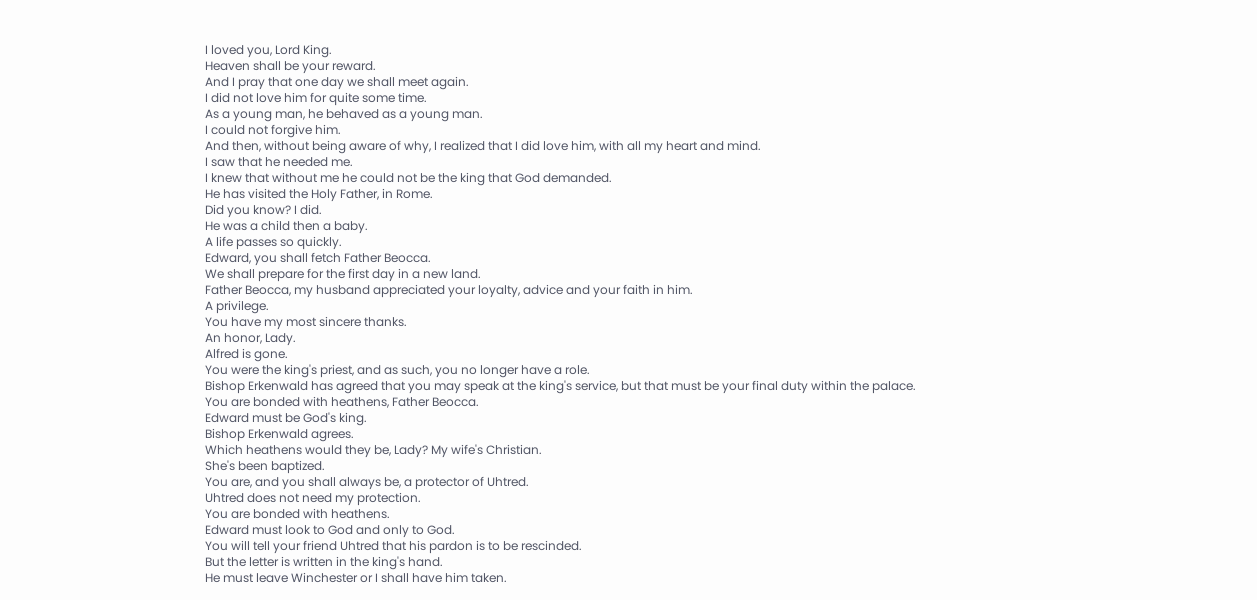I loved you, Lord King.
Heaven shall be your reward.
And I pray that one day we shall meet again.
I did not love him for quite some time.
As a young man, he behaved as a young man.
I could not forgive him.
And then, without being aware of why, I realized that I did love him, with all my heart and mind.
I saw that he needed me.
I knew that without me he could not be the king that God demanded.
He has visited the Holy Father, in Rome.
Did you know? I did.
He was a child then a baby.
A life passes so quickly.
Edward, you shall fetch Father Beocca.
We shall prepare for the first day in a new land.
Father Beocca, my husband appreciated your loyalty, advice and your faith in him.
A privilege.
You have my most sincere thanks.
An honor, Lady.
Alfred is gone.
You were the king's priest, and as such, you no longer have a role.
Bishop Erkenwald has agreed that you may speak at the king's service, but that must be your final duty within the palace.
You are bonded with heathens, Father Beocca.
Edward must be God's king.
Bishop Erkenwald agrees.
Which heathens would they be, Lady? My wife's Christian.
She's been baptized.
You are, and you shall always be, a protector of Uhtred.
Uhtred does not need my protection.
You are bonded with heathens.
Edward must look to God and only to God.
You will tell your friend Uhtred that his pardon is to be rescinded.
But the letter is written in the king's hand.
He must leave Winchester or I shall have him taken.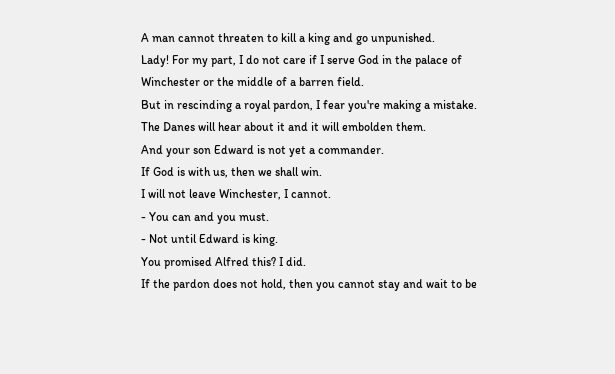A man cannot threaten to kill a king and go unpunished.
Lady! For my part, I do not care if I serve God in the palace of Winchester or the middle of a barren field.
But in rescinding a royal pardon, I fear you're making a mistake.
The Danes will hear about it and it will embolden them.
And your son Edward is not yet a commander.
If God is with us, then we shall win.
I will not leave Winchester, I cannot.
- You can and you must.
- Not until Edward is king.
You promised Alfred this? I did.
If the pardon does not hold, then you cannot stay and wait to be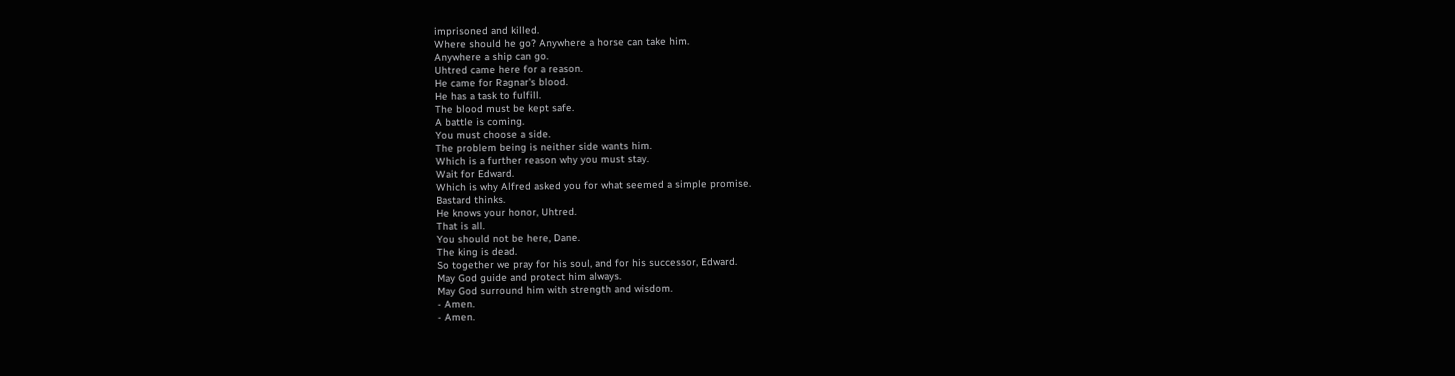imprisoned and killed.
Where should he go? Anywhere a horse can take him.
Anywhere a ship can go.
Uhtred came here for a reason.
He came for Ragnar's blood.
He has a task to fulfill.
The blood must be kept safe.
A battle is coming.
You must choose a side.
The problem being is neither side wants him.
Which is a further reason why you must stay.
Wait for Edward.
Which is why Alfred asked you for what seemed a simple promise.
Bastard thinks.
He knows your honor, Uhtred.
That is all.
You should not be here, Dane.
The king is dead.
So together we pray for his soul, and for his successor, Edward.
May God guide and protect him always.
May God surround him with strength and wisdom.
- Amen.
- Amen.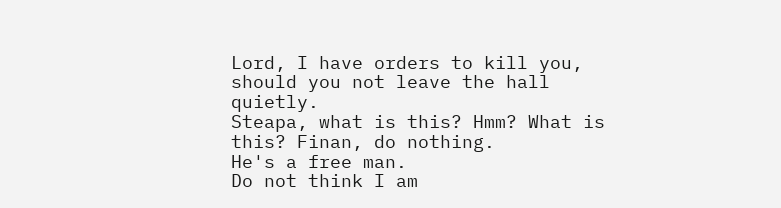Lord, I have orders to kill you, should you not leave the hall quietly.
Steapa, what is this? Hmm? What is this? Finan, do nothing.
He's a free man.
Do not think I am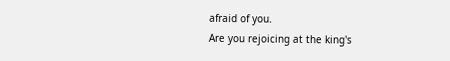afraid of you.
Are you rejoicing at the king's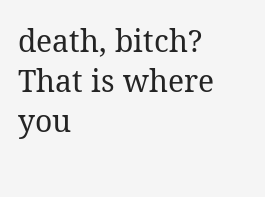death, bitch? That is where you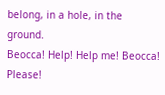belong, in a hole, in the ground.
Beocca! Help! Help me! Beocca! Please!